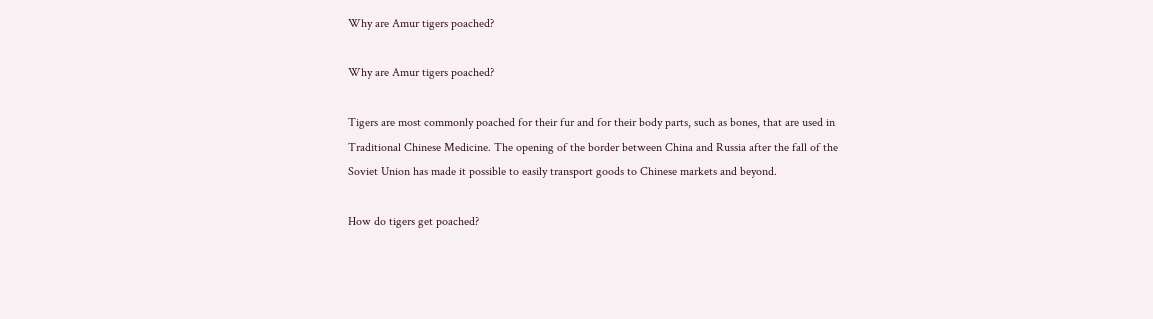Why are Amur tigers poached?

Why are Amur tigers poached?

Tigers are most commonly poached for their fur and for their body parts, such as bones, that are used in Traditional Chinese Medicine. The opening of the border between China and Russia after the fall of the Soviet Union has made it possible to easily transport goods to Chinese markets and beyond.

How do tigers get poached?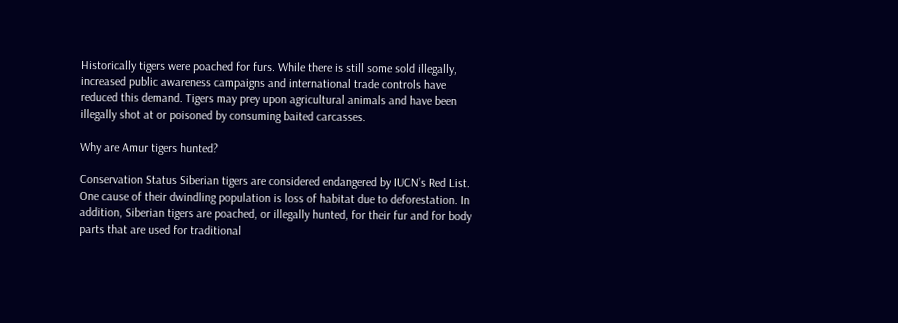Historically tigers were poached for furs. While there is still some sold illegally, increased public awareness campaigns and international trade controls have reduced this demand. Tigers may prey upon agricultural animals and have been illegally shot at or poisoned by consuming baited carcasses.

Why are Amur tigers hunted?

Conservation Status Siberian tigers are considered endangered by IUCN’s Red List. One cause of their dwindling population is loss of habitat due to deforestation. In addition, Siberian tigers are poached, or illegally hunted, for their fur and for body parts that are used for traditional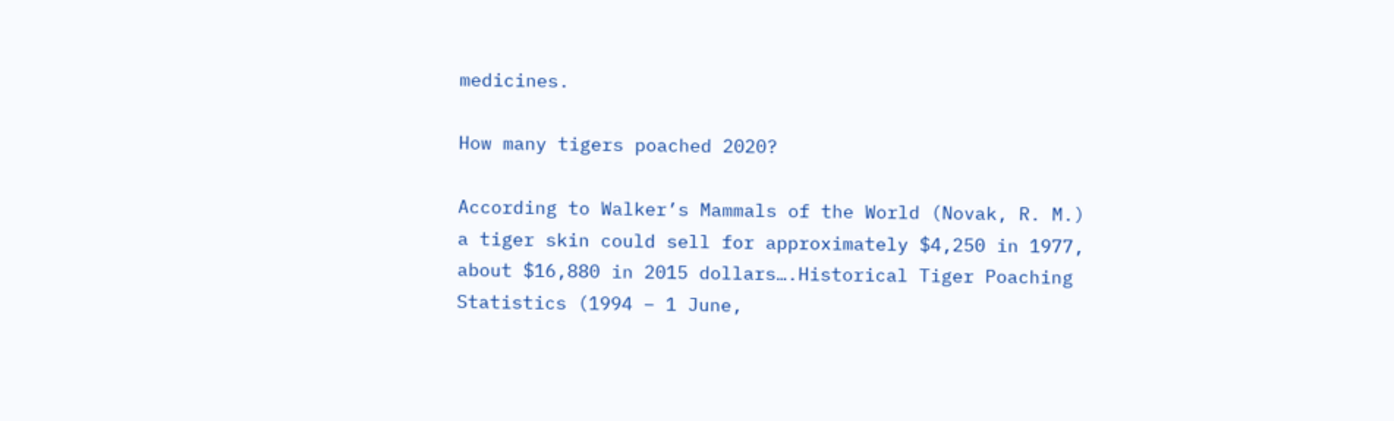medicines.

How many tigers poached 2020?

According to Walker’s Mammals of the World (Novak, R. M.) a tiger skin could sell for approximately $4,250 in 1977, about $16,880 in 2015 dollars….Historical Tiger Poaching Statistics (1994 – 1 June,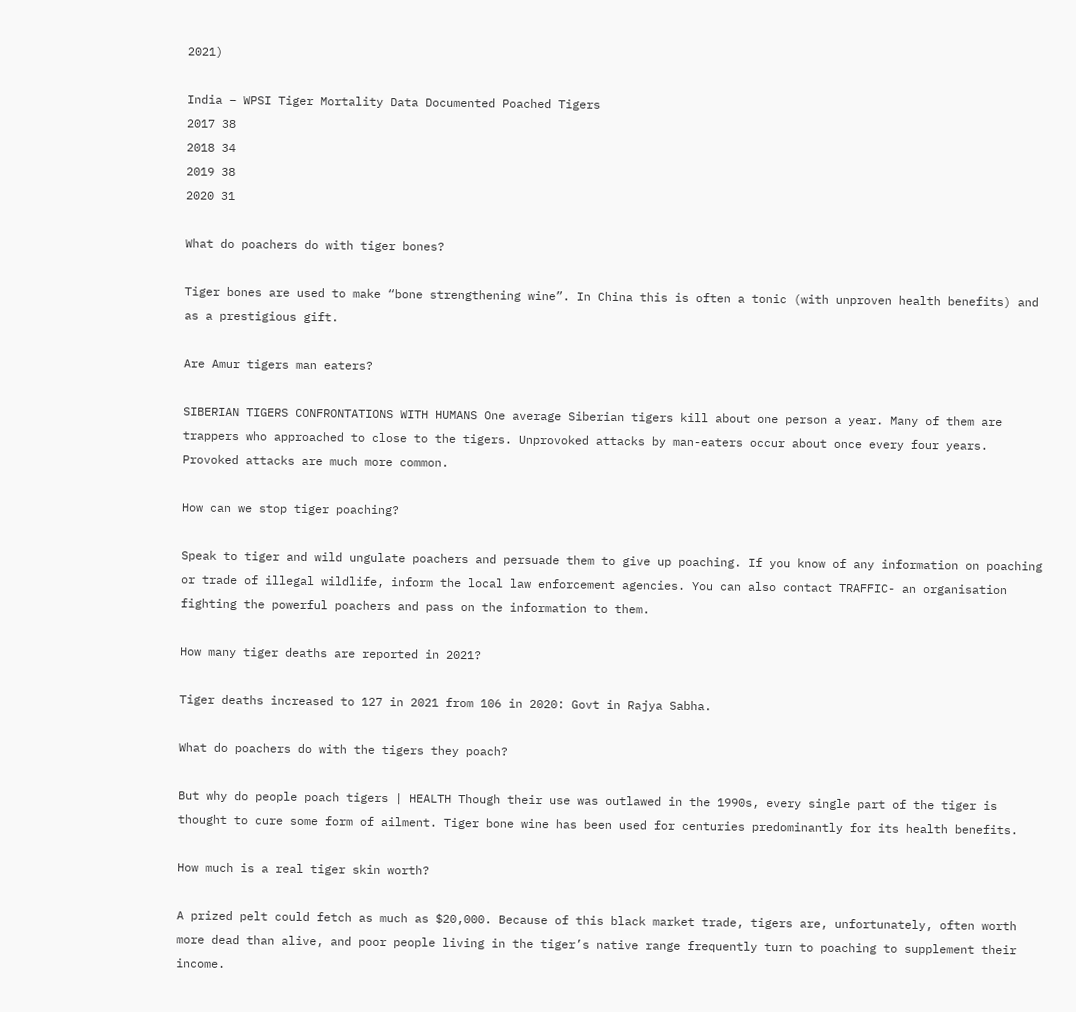2021)

India – WPSI Tiger Mortality Data Documented Poached Tigers
2017 38
2018 34
2019 38
2020 31

What do poachers do with tiger bones?

Tiger bones are used to make “bone strengthening wine”. In China this is often a tonic (with unproven health benefits) and as a prestigious gift.

Are Amur tigers man eaters?

SIBERIAN TIGERS CONFRONTATIONS WITH HUMANS One average Siberian tigers kill about one person a year. Many of them are trappers who approached to close to the tigers. Unprovoked attacks by man-eaters occur about once every four years. Provoked attacks are much more common.

How can we stop tiger poaching?

Speak to tiger and wild ungulate poachers and persuade them to give up poaching. If you know of any information on poaching or trade of illegal wildlife, inform the local law enforcement agencies. You can also contact TRAFFIC- an organisation fighting the powerful poachers and pass on the information to them.

How many tiger deaths are reported in 2021?

Tiger deaths increased to 127 in 2021 from 106 in 2020: Govt in Rajya Sabha.

What do poachers do with the tigers they poach?

But why do people poach tigers | HEALTH Though their use was outlawed in the 1990s, every single part of the tiger is thought to cure some form of ailment. Tiger bone wine has been used for centuries predominantly for its health benefits.

How much is a real tiger skin worth?

A prized pelt could fetch as much as $20,000. Because of this black market trade, tigers are, unfortunately, often worth more dead than alive, and poor people living in the tiger’s native range frequently turn to poaching to supplement their income.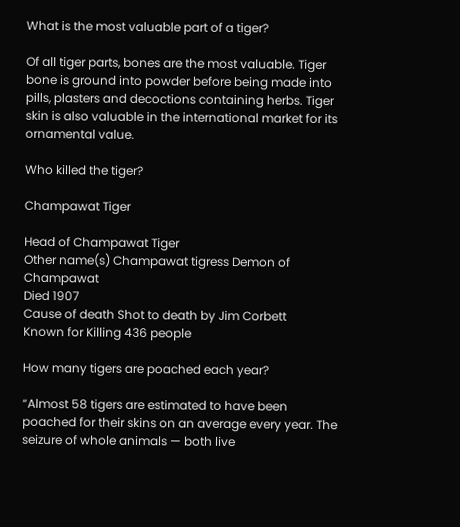What is the most valuable part of a tiger?

Of all tiger parts, bones are the most valuable. Tiger bone is ground into powder before being made into pills, plasters and decoctions containing herbs. Tiger skin is also valuable in the international market for its ornamental value.

Who killed the tiger?

Champawat Tiger

Head of Champawat Tiger
Other name(s) Champawat tigress Demon of Champawat
Died 1907
Cause of death Shot to death by Jim Corbett
Known for Killing 436 people

How many tigers are poached each year?

“Almost 58 tigers are estimated to have been poached for their skins on an average every year. The seizure of whole animals — both live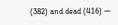(382) and dead (416) —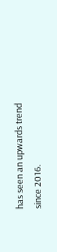has seen an upwards trend since 2016.